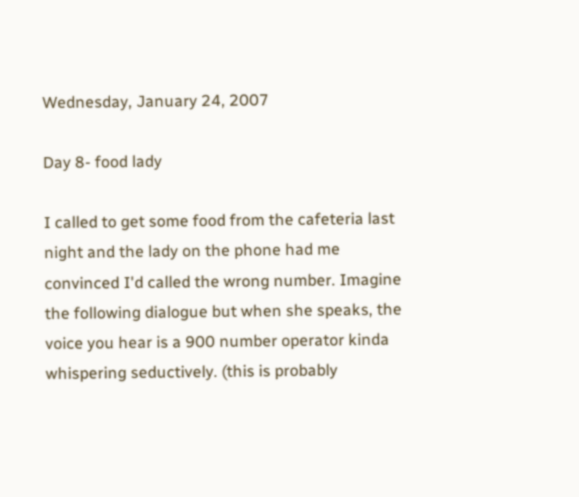Wednesday, January 24, 2007

Day 8- food lady

I called to get some food from the cafeteria last night and the lady on the phone had me convinced I'd called the wrong number. Imagine the following dialogue but when she speaks, the voice you hear is a 900 number operator kinda whispering seductively. (this is probably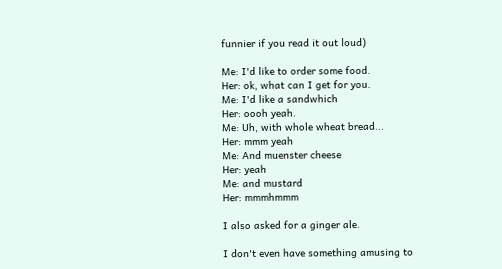funnier if you read it out loud)

Me: I'd like to order some food.
Her: ok, what can I get for you.
Me: I'd like a sandwhich
Her: oooh yeah.
Me: Uh, with whole wheat bread...
Her: mmm yeah
Me: And muenster cheese
Her: yeah
Me: and mustard
Her: mmmhmmm

I also asked for a ginger ale.

I don't even have something amusing to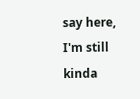say here, I'm still kinda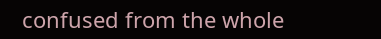confused from the whole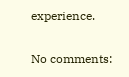experience.

No comments: